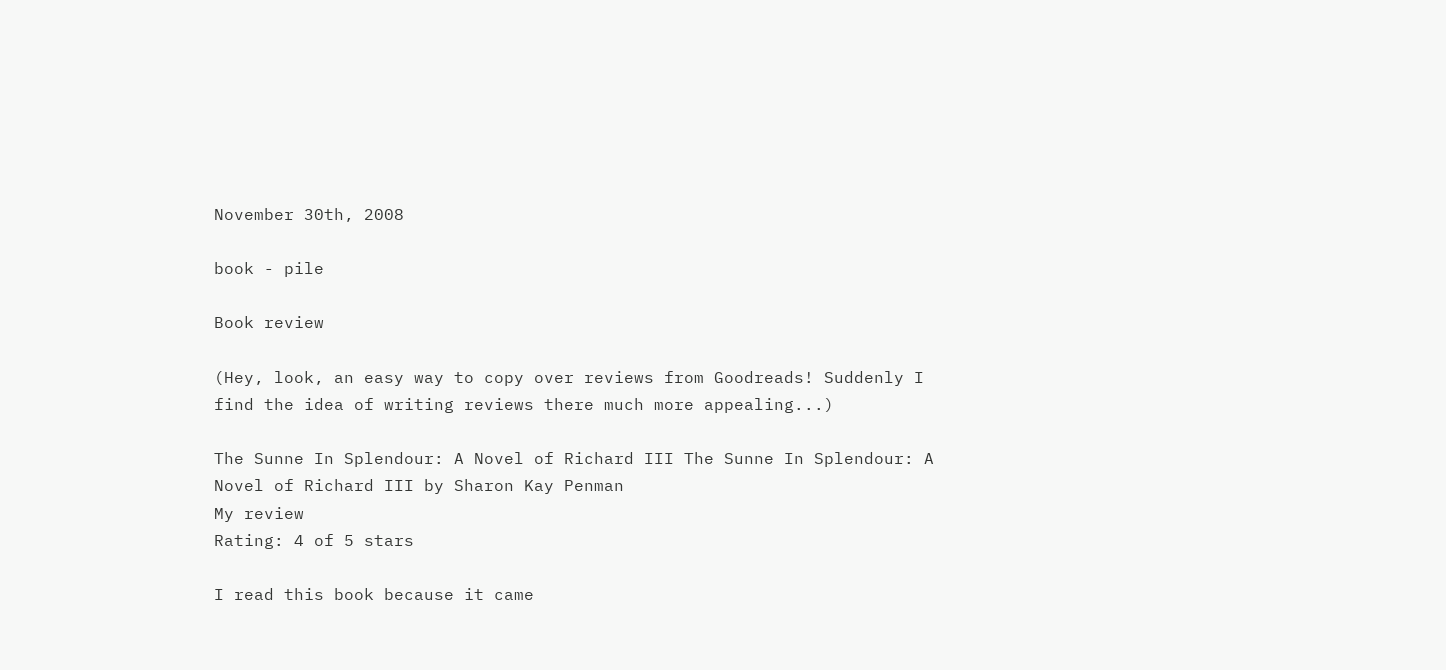November 30th, 2008

book - pile

Book review

(Hey, look, an easy way to copy over reviews from Goodreads! Suddenly I find the idea of writing reviews there much more appealing...)

The Sunne In Splendour: A Novel of Richard III The Sunne In Splendour: A Novel of Richard III by Sharon Kay Penman
My review
Rating: 4 of 5 stars

I read this book because it came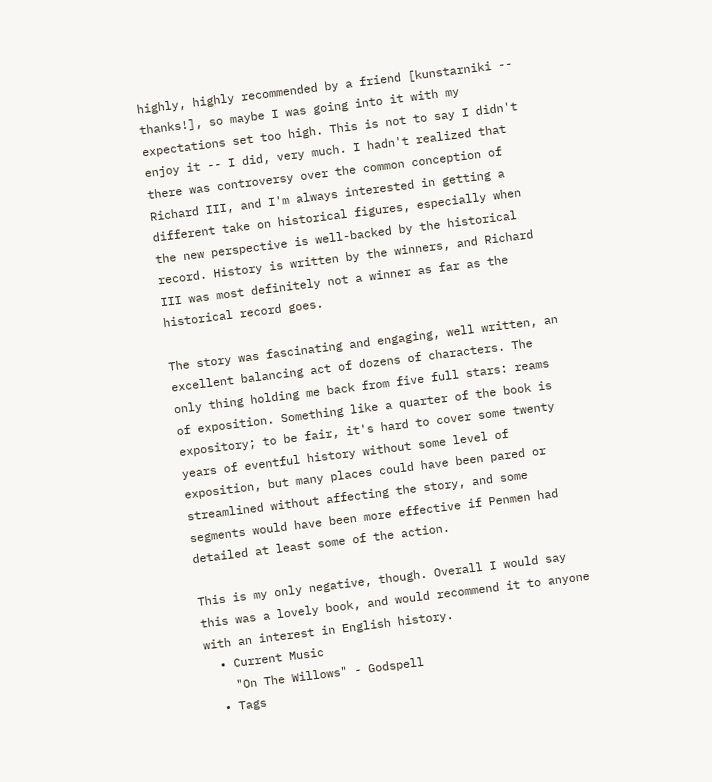highly, highly recommended by a friend [kunstarniki -- thanks!], so maybe I was going into it with my expectations set too high. This is not to say I didn't enjoy it -- I did, very much. I hadn't realized that there was controversy over the common conception of Richard III, and I'm always interested in getting a different take on historical figures, especially when the new perspective is well-backed by the historical record. History is written by the winners, and Richard III was most definitely not a winner as far as the historical record goes.

The story was fascinating and engaging, well written, an excellent balancing act of dozens of characters. The only thing holding me back from five full stars: reams of exposition. Something like a quarter of the book is expository; to be fair, it's hard to cover some twenty years of eventful history without some level of exposition, but many places could have been pared or streamlined without affecting the story, and some segments would have been more effective if Penmen had detailed at least some of the action.

This is my only negative, though. Overall I would say this was a lovely book, and would recommend it to anyone with an interest in English history.
  • Current Music
    "On The Willows" - Godspell
  • Tags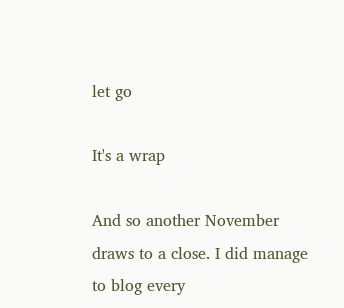let go

It's a wrap

And so another November draws to a close. I did manage to blog every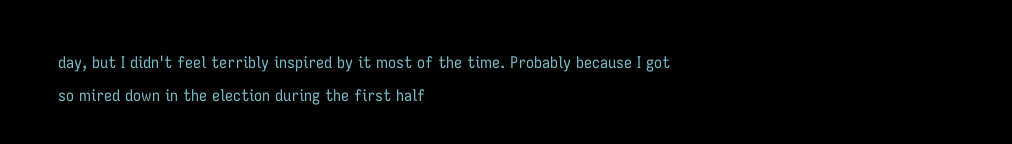day, but I didn't feel terribly inspired by it most of the time. Probably because I got so mired down in the election during the first half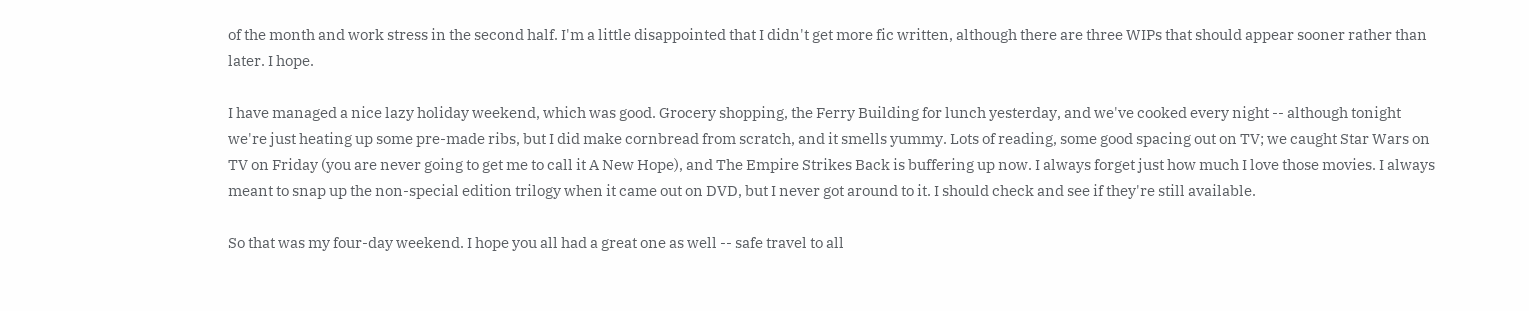of the month and work stress in the second half. I'm a little disappointed that I didn't get more fic written, although there are three WIPs that should appear sooner rather than later. I hope.

I have managed a nice lazy holiday weekend, which was good. Grocery shopping, the Ferry Building for lunch yesterday, and we've cooked every night -- although tonight we're just heating up some pre-made ribs, but I did make cornbread from scratch, and it smells yummy. Lots of reading, some good spacing out on TV; we caught Star Wars on TV on Friday (you are never going to get me to call it A New Hope), and The Empire Strikes Back is buffering up now. I always forget just how much I love those movies. I always meant to snap up the non-special edition trilogy when it came out on DVD, but I never got around to it. I should check and see if they're still available.

So that was my four-day weekend. I hope you all had a great one as well -- safe travel to all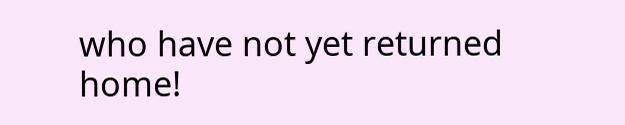who have not yet returned home!